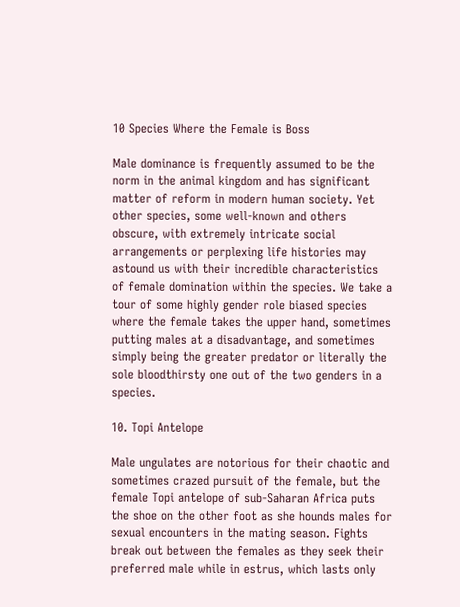10 Species Where the Female is Boss

Male dominance is frequently assumed to be the norm in the animal kingdom and has significant matter of reform in modern human society. Yet other species, some well-known and others obscure, with extremely intricate social arrangements or perplexing life histories may astound us with their incredible characteristics of female domination within the species. We take a tour of some highly gender role biased species where the female takes the upper hand, sometimes putting males at a disadvantage, and sometimes simply being the greater predator or literally the sole bloodthirsty one out of the two genders in a species.

10. Topi Antelope

Male ungulates are notorious for their chaotic and sometimes crazed pursuit of the female, but the female Topi antelope of sub-Saharan Africa puts the shoe on the other foot as she hounds males for sexual encounters in the mating season. Fights break out between the females as they seek their preferred male while in estrus, which lasts only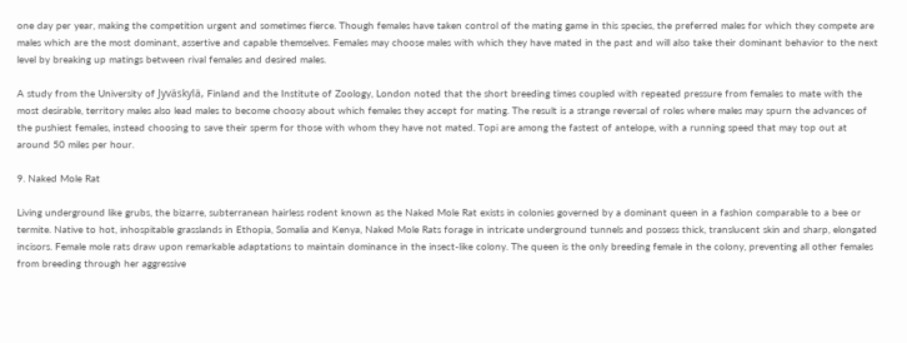one day per year, making the competition urgent and sometimes fierce. Though females have taken control of the mating game in this species, the preferred males for which they compete are males which are the most dominant, assertive and capable themselves. Females may choose males with which they have mated in the past and will also take their dominant behavior to the next level by breaking up matings between rival females and desired males.

A study from the University of Jyväskylä, Finland and the Institute of Zoology, London noted that the short breeding times coupled with repeated pressure from females to mate with the most desirable, territory males also lead males to become choosy about which females they accept for mating. The result is a strange reversal of roles where males may spurn the advances of the pushiest females, instead choosing to save their sperm for those with whom they have not mated. Topi are among the fastest of antelope, with a running speed that may top out at around 50 miles per hour.

9. Naked Mole Rat

Living underground like grubs, the bizarre, subterranean hairless rodent known as the Naked Mole Rat exists in colonies governed by a dominant queen in a fashion comparable to a bee or termite. Native to hot, inhospitable grasslands in Ethopia, Somalia and Kenya, Naked Mole Rats forage in intricate underground tunnels and possess thick, translucent skin and sharp, elongated incisors. Female mole rats draw upon remarkable adaptations to maintain dominance in the insect-like colony. The queen is the only breeding female in the colony, preventing all other females from breeding through her aggressive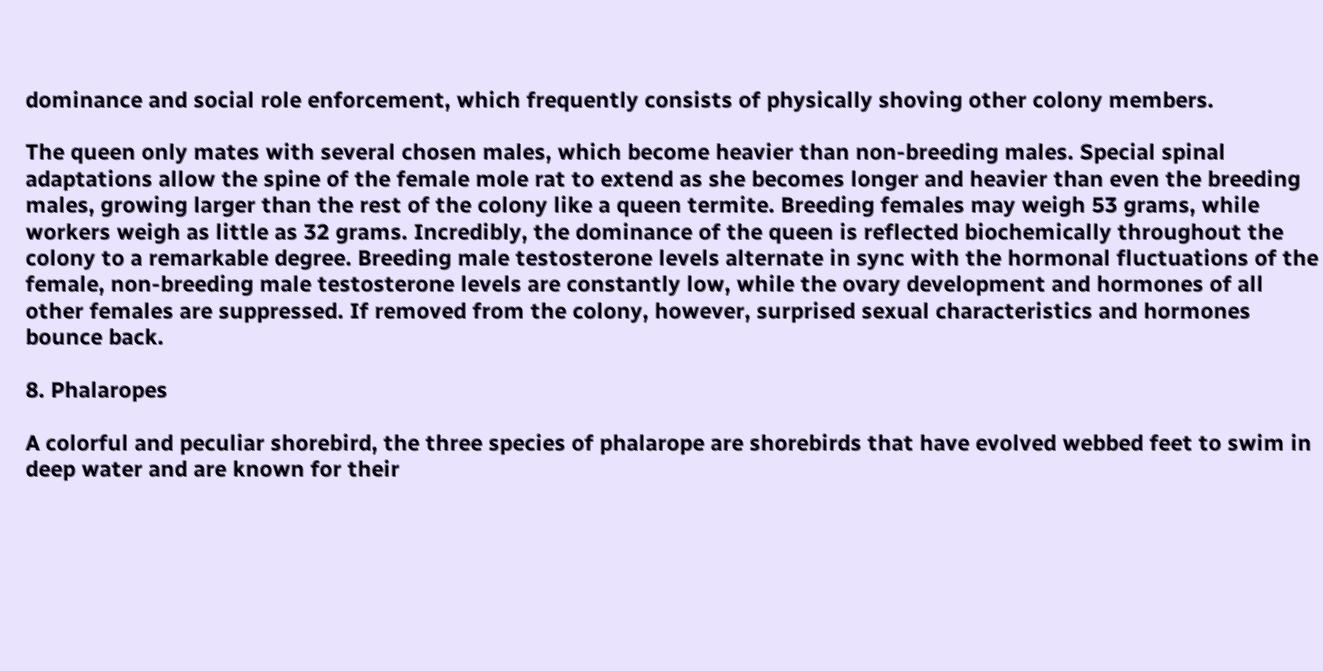dominance and social role enforcement, which frequently consists of physically shoving other colony members.

The queen only mates with several chosen males, which become heavier than non-breeding males. Special spinal adaptations allow the spine of the female mole rat to extend as she becomes longer and heavier than even the breeding males, growing larger than the rest of the colony like a queen termite. Breeding females may weigh 53 grams, while workers weigh as little as 32 grams. Incredibly, the dominance of the queen is reflected biochemically throughout the colony to a remarkable degree. Breeding male testosterone levels alternate in sync with the hormonal fluctuations of the female, non-breeding male testosterone levels are constantly low, while the ovary development and hormones of all other females are suppressed. If removed from the colony, however, surprised sexual characteristics and hormones bounce back.

8. Phalaropes

A colorful and peculiar shorebird, the three species of phalarope are shorebirds that have evolved webbed feet to swim in deep water and are known for their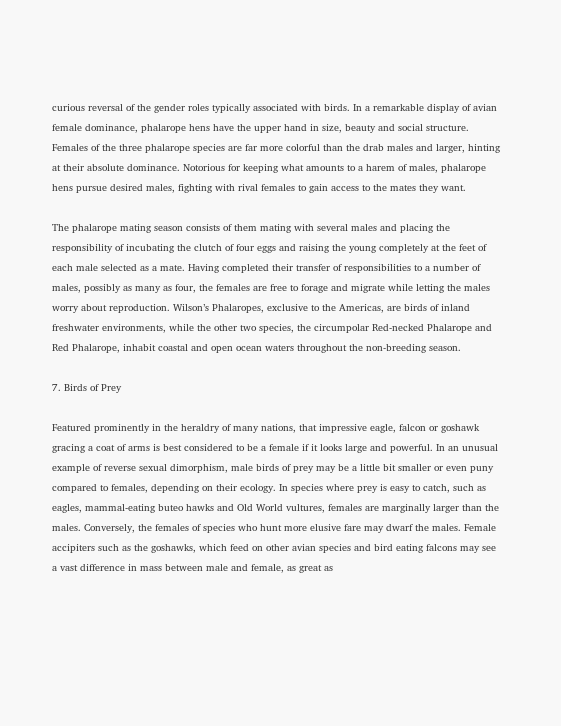curious reversal of the gender roles typically associated with birds. In a remarkable display of avian female dominance, phalarope hens have the upper hand in size, beauty and social structure. Females of the three phalarope species are far more colorful than the drab males and larger, hinting at their absolute dominance. Notorious for keeping what amounts to a harem of males, phalarope hens pursue desired males, fighting with rival females to gain access to the mates they want.

The phalarope mating season consists of them mating with several males and placing the responsibility of incubating the clutch of four eggs and raising the young completely at the feet of each male selected as a mate. Having completed their transfer of responsibilities to a number of males, possibly as many as four, the females are free to forage and migrate while letting the males worry about reproduction. Wilson’s Phalaropes, exclusive to the Americas, are birds of inland freshwater environments, while the other two species, the circumpolar Red-necked Phalarope and Red Phalarope, inhabit coastal and open ocean waters throughout the non-breeding season.

7. Birds of Prey

Featured prominently in the heraldry of many nations, that impressive eagle, falcon or goshawk gracing a coat of arms is best considered to be a female if it looks large and powerful. In an unusual example of reverse sexual dimorphism, male birds of prey may be a little bit smaller or even puny compared to females, depending on their ecology. In species where prey is easy to catch, such as eagles, mammal-eating buteo hawks and Old World vultures, females are marginally larger than the males. Conversely, the females of species who hunt more elusive fare may dwarf the males. Female accipiters such as the goshawks, which feed on other avian species and bird eating falcons may see a vast difference in mass between male and female, as great as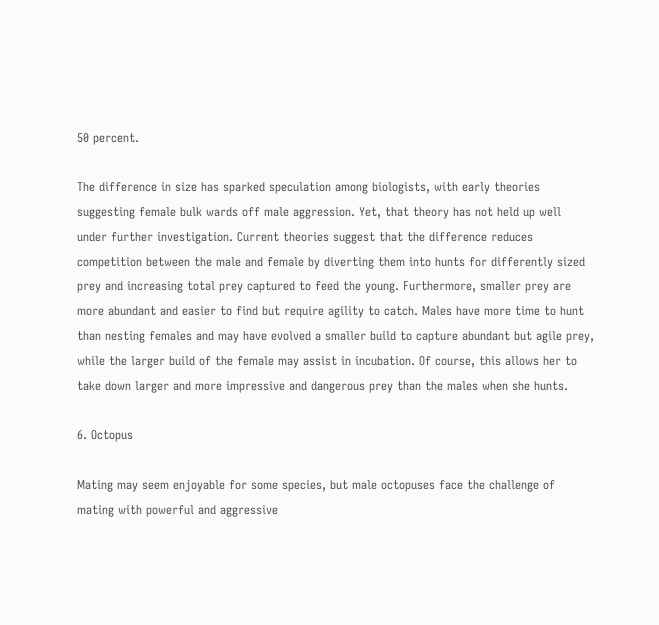50 percent.

The difference in size has sparked speculation among biologists, with early theories suggesting female bulk wards off male aggression. Yet, that theory has not held up well under further investigation. Current theories suggest that the difference reduces competition between the male and female by diverting them into hunts for differently sized prey and increasing total prey captured to feed the young. Furthermore, smaller prey are more abundant and easier to find but require agility to catch. Males have more time to hunt than nesting females and may have evolved a smaller build to capture abundant but agile prey, while the larger build of the female may assist in incubation. Of course, this allows her to take down larger and more impressive and dangerous prey than the males when she hunts.

6. Octopus

Mating may seem enjoyable for some species, but male octopuses face the challenge of mating with powerful and aggressive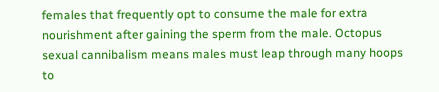females that frequently opt to consume the male for extra nourishment after gaining the sperm from the male. Octopus sexual cannibalism means males must leap through many hoops to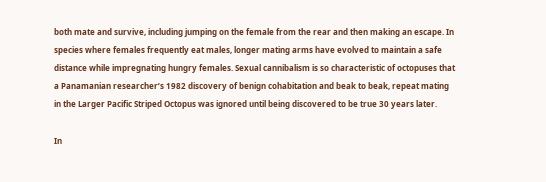both mate and survive, including jumping on the female from the rear and then making an escape. In species where females frequently eat males, longer mating arms have evolved to maintain a safe distance while impregnating hungry females. Sexual cannibalism is so characteristic of octopuses that a Panamanian researcher’s 1982 discovery of benign cohabitation and beak to beak, repeat mating in the Larger Pacific Striped Octopus was ignored until being discovered to be true 30 years later.

In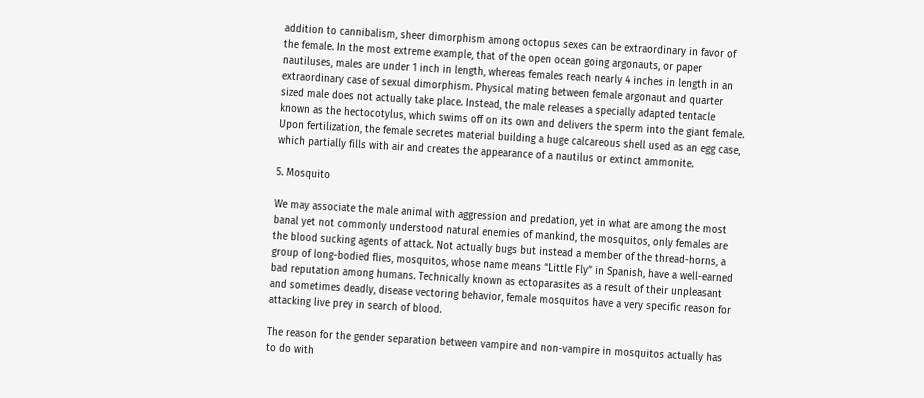addition to cannibalism, sheer dimorphism among octopus sexes can be extraordinary in favor of the female. In the most extreme example, that of the open ocean going argonauts, or paper nautiluses, males are under 1 inch in length, whereas females reach nearly 4 inches in length in an extraordinary case of sexual dimorphism. Physical mating between female argonaut and quarter sized male does not actually take place. Instead, the male releases a specially adapted tentacle known as the hectocotylus, which swims off on its own and delivers the sperm into the giant female. Upon fertilization, the female secretes material building a huge calcareous shell used as an egg case, which partially fills with air and creates the appearance of a nautilus or extinct ammonite.

5. Mosquito

We may associate the male animal with aggression and predation, yet in what are among the most banal yet not commonly understood natural enemies of mankind, the mosquitos, only females are the blood sucking agents of attack. Not actually bugs but instead a member of the thread-horns, a group of long-bodied flies, mosquitos, whose name means “Little Fly” in Spanish, have a well-earned bad reputation among humans. Technically known as ectoparasites as a result of their unpleasant and sometimes deadly, disease vectoring behavior, female mosquitos have a very specific reason for attacking live prey in search of blood.

The reason for the gender separation between vampire and non-vampire in mosquitos actually has to do with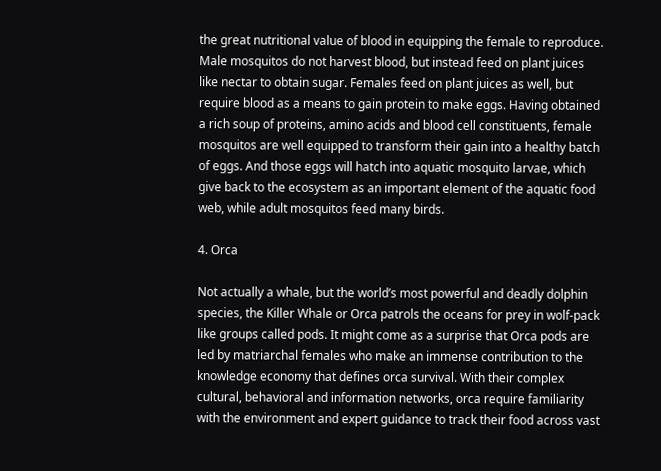the great nutritional value of blood in equipping the female to reproduce. Male mosquitos do not harvest blood, but instead feed on plant juices like nectar to obtain sugar. Females feed on plant juices as well, but require blood as a means to gain protein to make eggs. Having obtained a rich soup of proteins, amino acids and blood cell constituents, female mosquitos are well equipped to transform their gain into a healthy batch of eggs. And those eggs will hatch into aquatic mosquito larvae, which give back to the ecosystem as an important element of the aquatic food web, while adult mosquitos feed many birds.

4. Orca

Not actually a whale, but the world’s most powerful and deadly dolphin species, the Killer Whale or Orca patrols the oceans for prey in wolf-pack like groups called pods. It might come as a surprise that Orca pods are led by matriarchal females who make an immense contribution to the knowledge economy that defines orca survival. With their complex cultural, behavioral and information networks, orca require familiarity with the environment and expert guidance to track their food across vast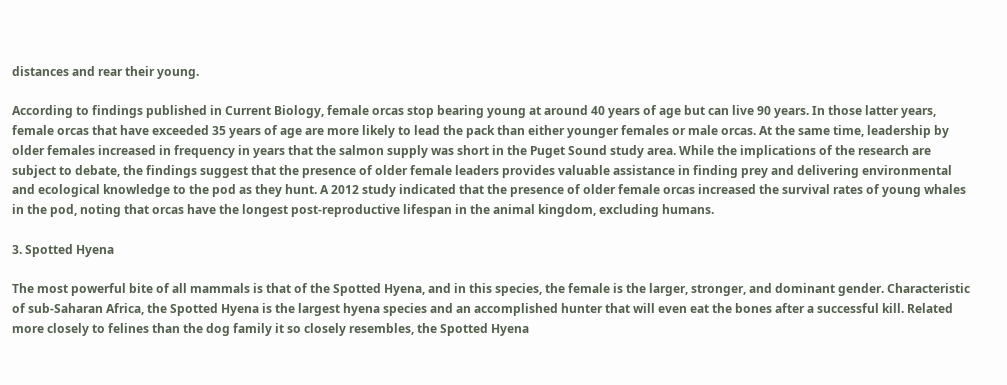distances and rear their young.

According to findings published in Current Biology, female orcas stop bearing young at around 40 years of age but can live 90 years. In those latter years, female orcas that have exceeded 35 years of age are more likely to lead the pack than either younger females or male orcas. At the same time, leadership by older females increased in frequency in years that the salmon supply was short in the Puget Sound study area. While the implications of the research are subject to debate, the findings suggest that the presence of older female leaders provides valuable assistance in finding prey and delivering environmental and ecological knowledge to the pod as they hunt. A 2012 study indicated that the presence of older female orcas increased the survival rates of young whales in the pod, noting that orcas have the longest post-reproductive lifespan in the animal kingdom, excluding humans.

3. Spotted Hyena

The most powerful bite of all mammals is that of the Spotted Hyena, and in this species, the female is the larger, stronger, and dominant gender. Characteristic of sub-Saharan Africa, the Spotted Hyena is the largest hyena species and an accomplished hunter that will even eat the bones after a successful kill. Related more closely to felines than the dog family it so closely resembles, the Spotted Hyena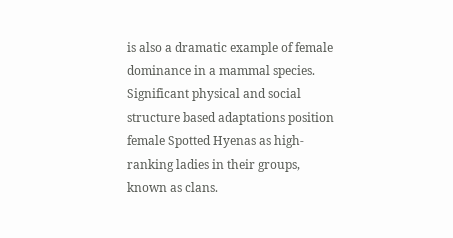is also a dramatic example of female dominance in a mammal species. Significant physical and social structure based adaptations position female Spotted Hyenas as high-ranking ladies in their groups, known as clans.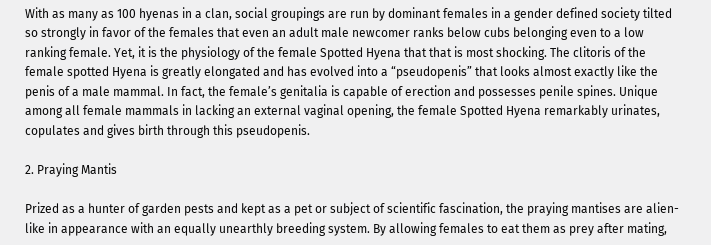With as many as 100 hyenas in a clan, social groupings are run by dominant females in a gender defined society tilted so strongly in favor of the females that even an adult male newcomer ranks below cubs belonging even to a low ranking female. Yet, it is the physiology of the female Spotted Hyena that that is most shocking. The clitoris of the female spotted Hyena is greatly elongated and has evolved into a “pseudopenis” that looks almost exactly like the penis of a male mammal. In fact, the female’s genitalia is capable of erection and possesses penile spines. Unique among all female mammals in lacking an external vaginal opening, the female Spotted Hyena remarkably urinates, copulates and gives birth through this pseudopenis.

2. Praying Mantis

Prized as a hunter of garden pests and kept as a pet or subject of scientific fascination, the praying mantises are alien-like in appearance with an equally unearthly breeding system. By allowing females to eat them as prey after mating,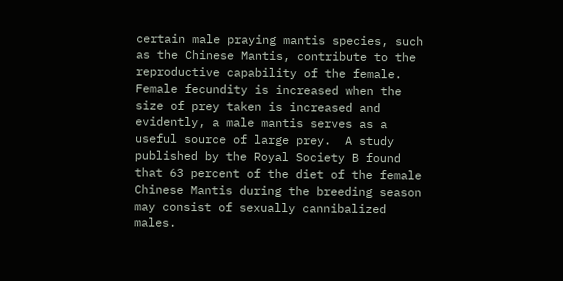certain male praying mantis species, such as the Chinese Mantis, contribute to the reproductive capability of the female. Female fecundity is increased when the size of prey taken is increased and evidently, a male mantis serves as a useful source of large prey.  A study published by the Royal Society B found that 63 percent of the diet of the female Chinese Mantis during the breeding season may consist of sexually cannibalized males.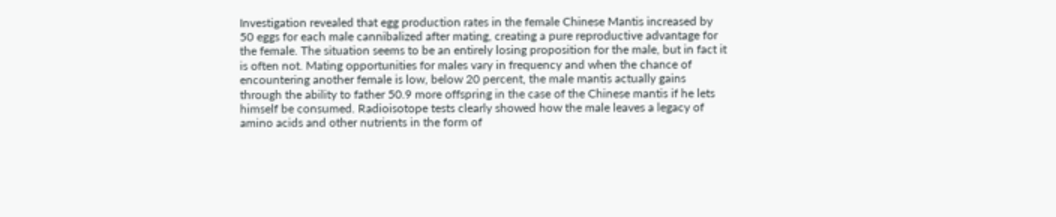Investigation revealed that egg production rates in the female Chinese Mantis increased by 50 eggs for each male cannibalized after mating, creating a pure reproductive advantage for the female. The situation seems to be an entirely losing proposition for the male, but in fact it is often not. Mating opportunities for males vary in frequency and when the chance of encountering another female is low, below 20 percent, the male mantis actually gains through the ability to father 50.9 more offspring in the case of the Chinese mantis if he lets himself be consumed. Radioisotope tests clearly showed how the male leaves a legacy of amino acids and other nutrients in the form of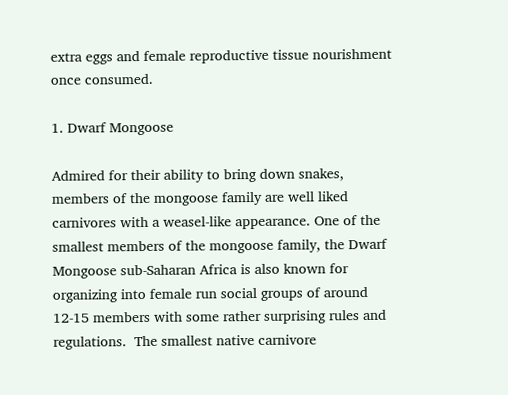extra eggs and female reproductive tissue nourishment once consumed.

1. Dwarf Mongoose

Admired for their ability to bring down snakes, members of the mongoose family are well liked carnivores with a weasel-like appearance. One of the smallest members of the mongoose family, the Dwarf Mongoose sub-Saharan Africa is also known for organizing into female run social groups of around 12-15 members with some rather surprising rules and regulations.  The smallest native carnivore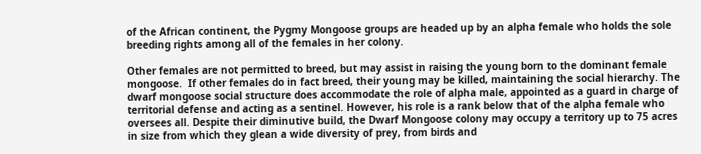of the African continent, the Pygmy Mongoose groups are headed up by an alpha female who holds the sole breeding rights among all of the females in her colony.

Other females are not permitted to breed, but may assist in raising the young born to the dominant female mongoose.  If other females do in fact breed, their young may be killed, maintaining the social hierarchy. The dwarf mongoose social structure does accommodate the role of alpha male, appointed as a guard in charge of territorial defense and acting as a sentinel. However, his role is a rank below that of the alpha female who oversees all. Despite their diminutive build, the Dwarf Mongoose colony may occupy a territory up to 75 acres in size from which they glean a wide diversity of prey, from birds and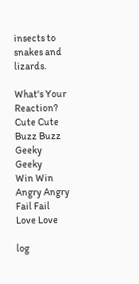insects to snakes and lizards.

What's Your Reaction?
Cute Cute
Buzz Buzz
Geeky Geeky
Win Win
Angry Angry
Fail Fail
Love Love

log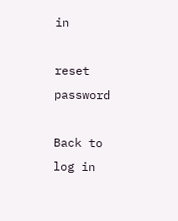in

reset password

Back to
log in